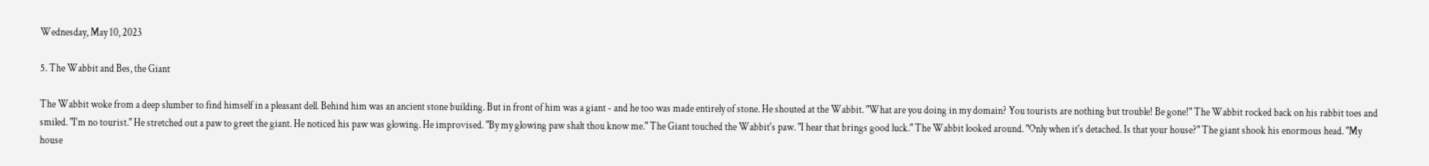Wednesday, May 10, 2023

5. The Wabbit and Bes, the Giant

The Wabbit woke from a deep slumber to find himself in a pleasant dell. Behind him was an ancient stone building. But in front of him was a giant - and he too was made entirely of stone. He shouted at the Wabbit. "What are you doing in my domain? You tourists are nothing but trouble! Be gone!" The Wabbit rocked back on his rabbit toes and smiled. "I'm no tourist." He stretched out a paw to greet the giant. He noticed his paw was glowing. He improvised. "By my glowing paw shalt thou know me." The Giant touched the Wabbit's paw. "I hear that brings good luck." The Wabbit looked around. "Only when it's detached. Is that your house?" The giant shook his enormous head. "My house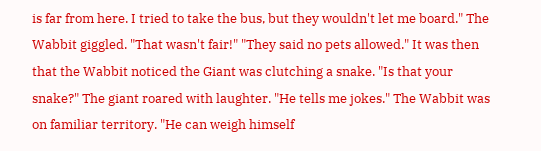is far from here. I tried to take the bus, but they wouldn't let me board." The Wabbit giggled. "That wasn't fair!" "They said no pets allowed." It was then that the Wabbit noticed the Giant was clutching a snake. "Is that your snake?" The giant roared with laughter. "He tells me jokes." The Wabbit was on familiar territory. "He can weigh himself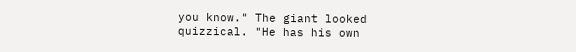you know." The giant looked quizzical. "He has his own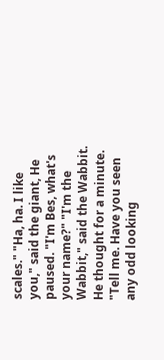scales." "Ha, ha. I like you," said the giant, He paused. "I'm Bes, what's your name?" "I'm the Wabbit," said the Wabbit.  He thought for a minute. "Tell me. Have you seen any odd looking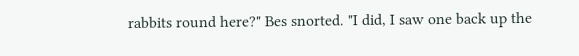rabbits round here?" Bes snorted. "I did, I saw one back up the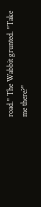road." The Wabbit grunted. "Take me there?"